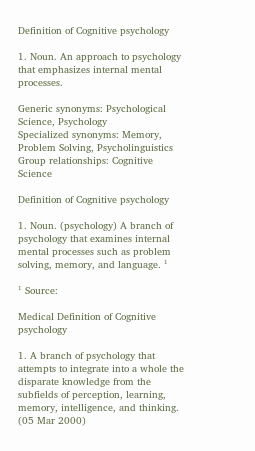Definition of Cognitive psychology

1. Noun. An approach to psychology that emphasizes internal mental processes.

Generic synonyms: Psychological Science, Psychology
Specialized synonyms: Memory, Problem Solving, Psycholinguistics
Group relationships: Cognitive Science

Definition of Cognitive psychology

1. Noun. (psychology) A branch of psychology that examines internal mental processes such as problem solving, memory, and language. ¹

¹ Source:

Medical Definition of Cognitive psychology

1. A branch of psychology that attempts to integrate into a whole the disparate knowledge from the subfields of perception, learning, memory, intelligence, and thinking. (05 Mar 2000)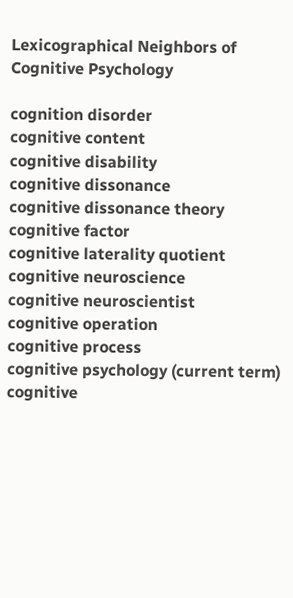Lexicographical Neighbors of Cognitive Psychology

cognition disorder
cognitive content
cognitive disability
cognitive dissonance
cognitive dissonance theory
cognitive factor
cognitive laterality quotient
cognitive neuroscience
cognitive neuroscientist
cognitive operation
cognitive process
cognitive psychology (current term)
cognitive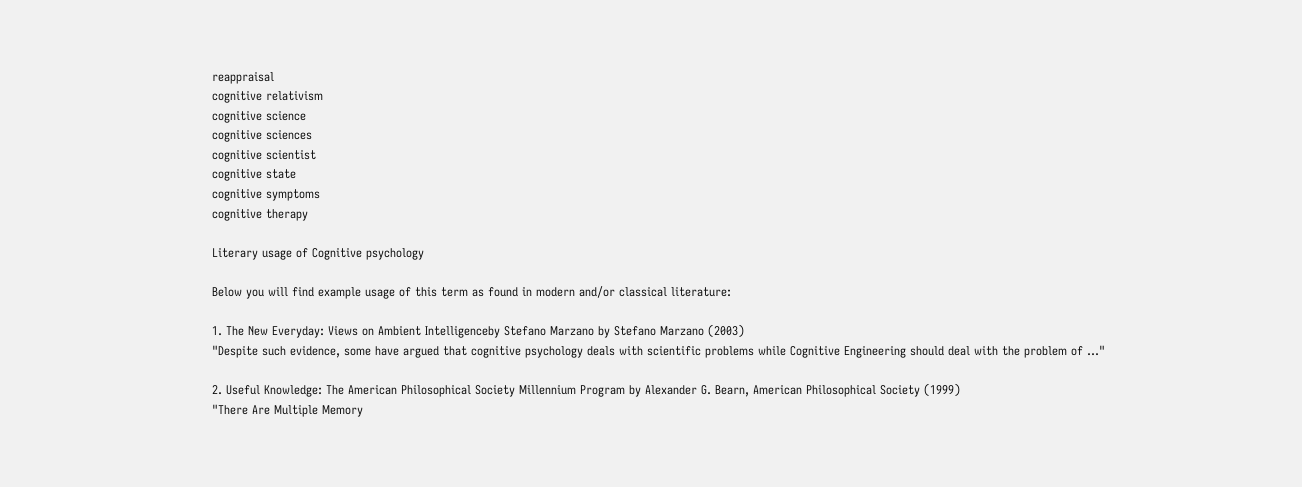reappraisal
cognitive relativism
cognitive science
cognitive sciences
cognitive scientist
cognitive state
cognitive symptoms
cognitive therapy

Literary usage of Cognitive psychology

Below you will find example usage of this term as found in modern and/or classical literature:

1. The New Everyday: Views on Ambient Intelligenceby Stefano Marzano by Stefano Marzano (2003)
"Despite such evidence, some have argued that cognitive psychology deals with scientific problems while Cognitive Engineering should deal with the problem of ..."

2. Useful Knowledge: The American Philosophical Society Millennium Program by Alexander G. Bearn, American Philosophical Society (1999)
"There Are Multiple Memory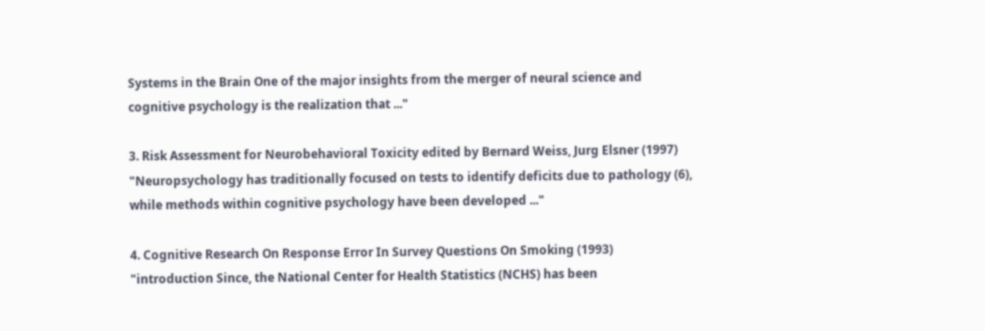Systems in the Brain One of the major insights from the merger of neural science and cognitive psychology is the realization that ..."

3. Risk Assessment for Neurobehavioral Toxicity edited by Bernard Weiss, Jurg Elsner (1997)
"Neuropsychology has traditionally focused on tests to identify deficits due to pathology (6), while methods within cognitive psychology have been developed ..."

4. Cognitive Research On Response Error In Survey Questions On Smoking (1993)
"introduction Since, the National Center for Health Statistics (NCHS) has been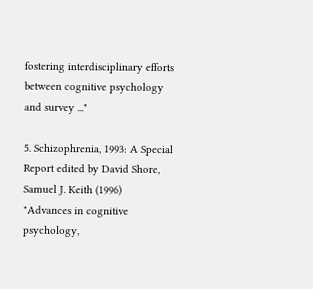fostering interdisciplinary efforts between cognitive psychology and survey ..."

5. Schizophrenia, 1993: A Special Report edited by David Shore, Samuel J. Keith (1996)
"Advances in cognitive psychology,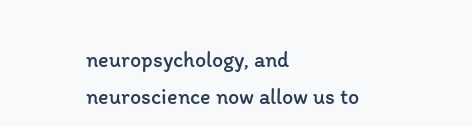neuropsychology, and neuroscience now allow us to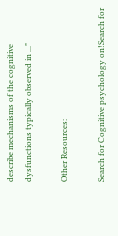describe mechanisms of the cognitive dysfunctions typically observed in ..."

Other Resources:

Search for Cognitive psychology on!Search for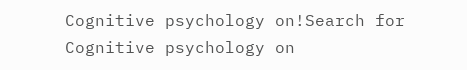Cognitive psychology on!Search for Cognitive psychology on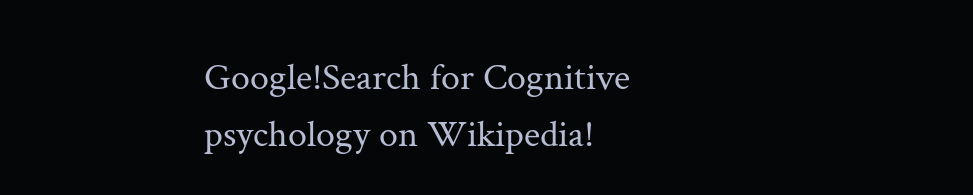Google!Search for Cognitive psychology on Wikipedia!